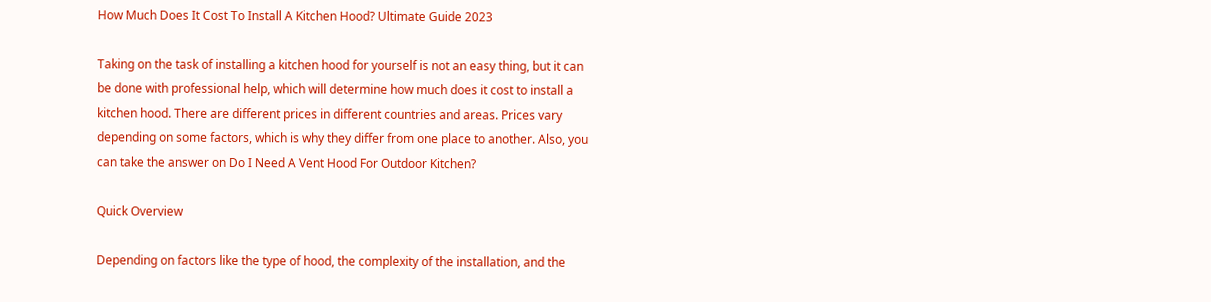How Much Does It Cost To Install A Kitchen Hood? Ultimate Guide 2023

Taking on the task of installing a kitchen hood for yourself is not an easy thing, but it can be done with professional help, which will determine how much does it cost to install a kitchen hood. There are different prices in different countries and areas. Prices vary depending on some factors, which is why they differ from one place to another. Also, you can take the answer on Do I Need A Vent Hood For Outdoor Kitchen?

Quick Overview

Depending on factors like the type of hood, the complexity of the installation, and the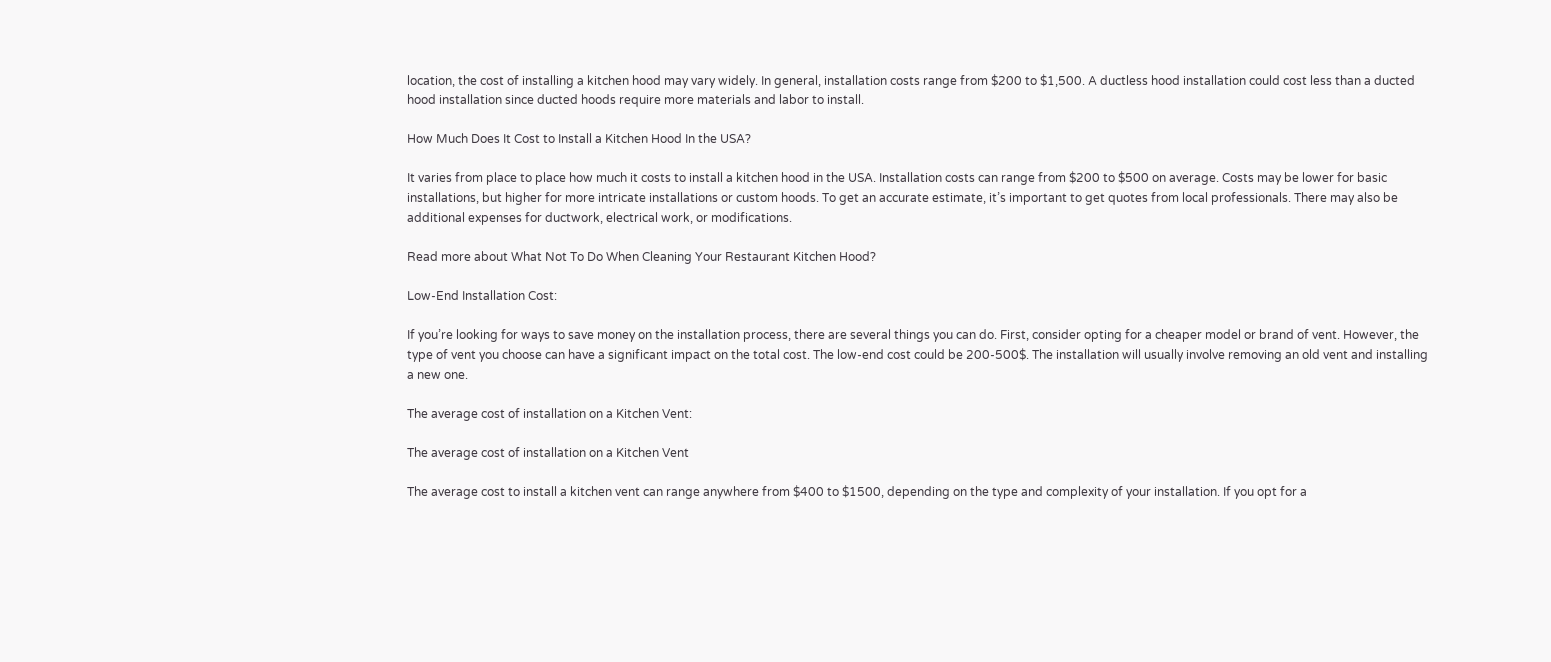location, the cost of installing a kitchen hood may vary widely. In general, installation costs range from $200 to $1,500. A ductless hood installation could cost less than a ducted hood installation since ducted hoods require more materials and labor to install.

How Much Does It Cost to Install a Kitchen Hood In the USA?

It varies from place to place how much it costs to install a kitchen hood in the USA. Installation costs can range from $200 to $500 on average. Costs may be lower for basic installations, but higher for more intricate installations or custom hoods. To get an accurate estimate, it’s important to get quotes from local professionals. There may also be additional expenses for ductwork, electrical work, or modifications.

Read more about What Not To Do When Cleaning Your Restaurant Kitchen Hood?

Low-End Installation Cost:

If you’re looking for ways to save money on the installation process, there are several things you can do. First, consider opting for a cheaper model or brand of vent. However, the type of vent you choose can have a significant impact on the total cost. The low-end cost could be 200-500$. The installation will usually involve removing an old vent and installing a new one.

The average cost of installation on a Kitchen Vent:

The average cost of installation on a Kitchen Vent

The average cost to install a kitchen vent can range anywhere from $400 to $1500, depending on the type and complexity of your installation. If you opt for a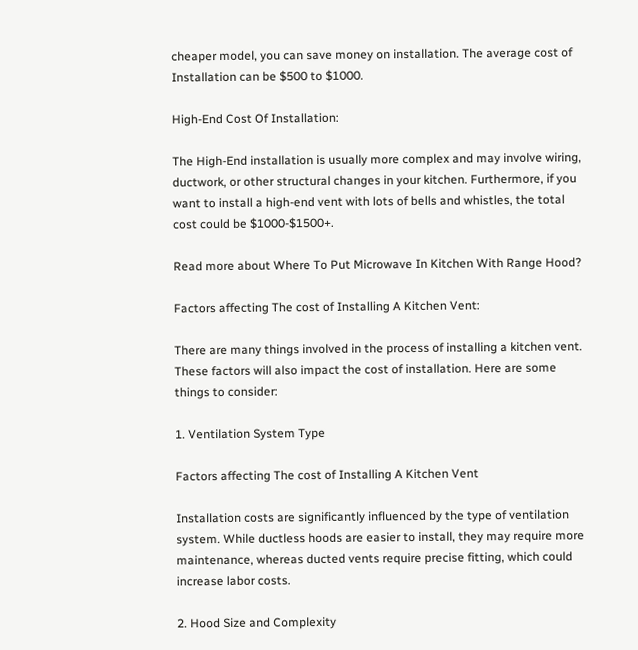cheaper model, you can save money on installation. The average cost of Installation can be $500 to $1000.

High-End Cost Of Installation:

The High-End installation is usually more complex and may involve wiring, ductwork, or other structural changes in your kitchen. Furthermore, if you want to install a high-end vent with lots of bells and whistles, the total cost could be $1000-$1500+.

Read more about Where To Put Microwave In Kitchen With Range Hood?

Factors affecting The cost of Installing A Kitchen Vent:

There are many things involved in the process of installing a kitchen vent. These factors will also impact the cost of installation. Here are some things to consider:

1. Ventilation System Type

Factors affecting The cost of Installing A Kitchen Vent

Installation costs are significantly influenced by the type of ventilation system. While ductless hoods are easier to install, they may require more maintenance, whereas ducted vents require precise fitting, which could increase labor costs.

2. Hood Size and Complexity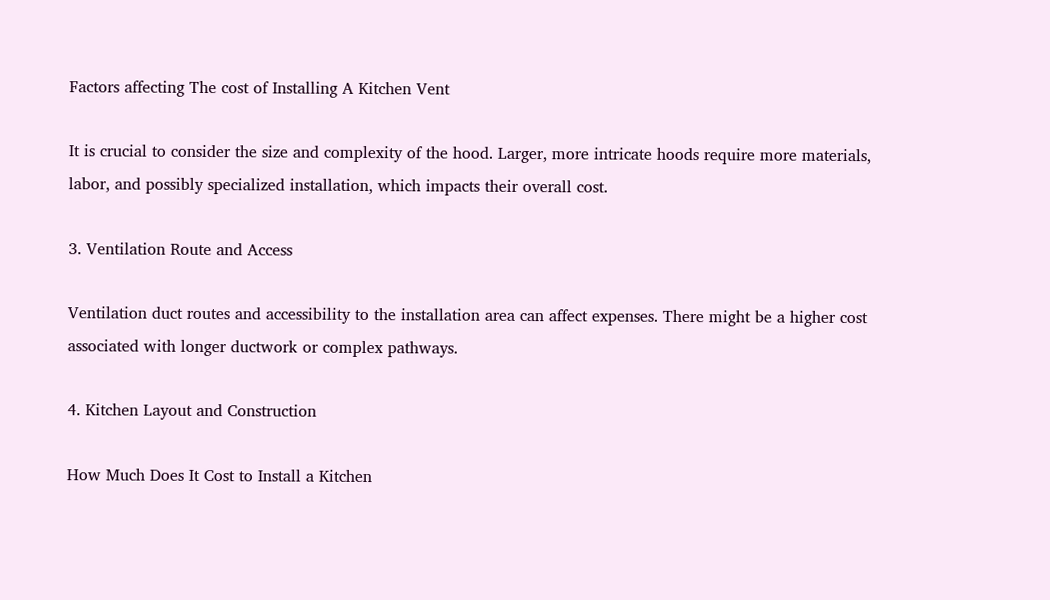Factors affecting The cost of Installing A Kitchen Vent

It is crucial to consider the size and complexity of the hood. Larger, more intricate hoods require more materials, labor, and possibly specialized installation, which impacts their overall cost.

3. Ventilation Route and Access

Ventilation duct routes and accessibility to the installation area can affect expenses. There might be a higher cost associated with longer ductwork or complex pathways.

4. Kitchen Layout and Construction

How Much Does It Cost to Install a Kitchen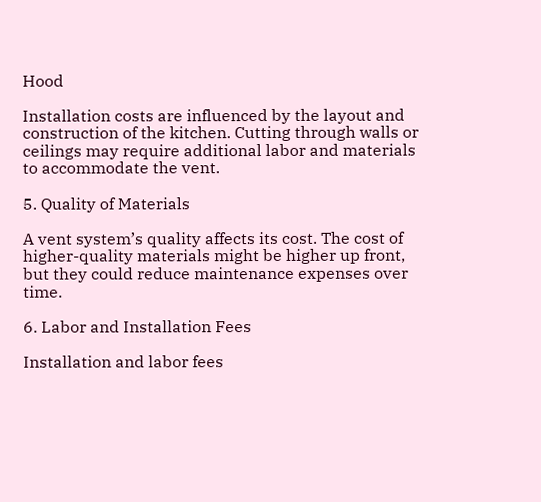Hood

Installation costs are influenced by the layout and construction of the kitchen. Cutting through walls or ceilings may require additional labor and materials to accommodate the vent.

5. Quality of Materials

A vent system’s quality affects its cost. The cost of higher-quality materials might be higher up front, but they could reduce maintenance expenses over time.

6. Labor and Installation Fees

Installation and labor fees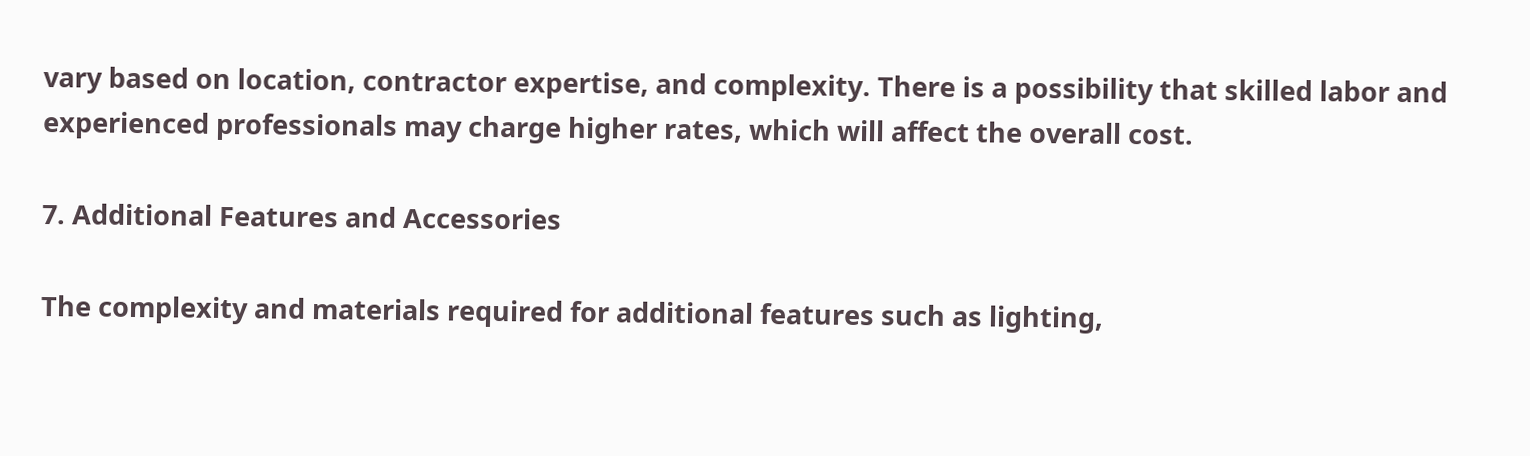vary based on location, contractor expertise, and complexity. There is a possibility that skilled labor and experienced professionals may charge higher rates, which will affect the overall cost.

7. Additional Features and Accessories

The complexity and materials required for additional features such as lighting,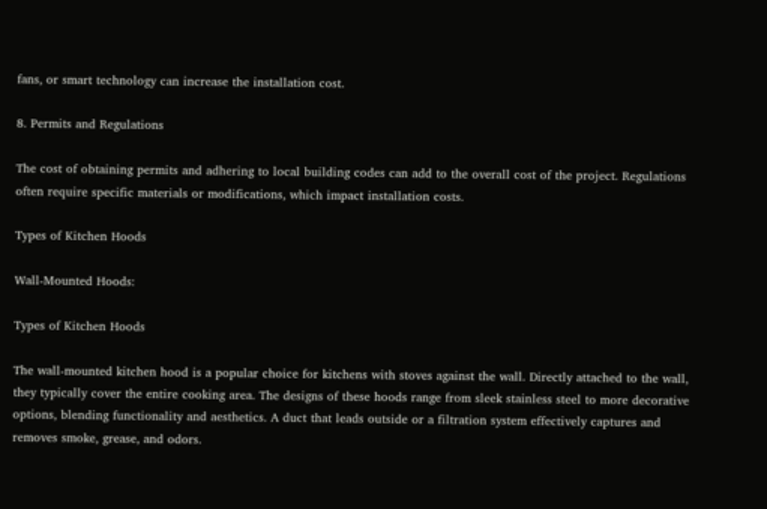fans, or smart technology can increase the installation cost.

8. Permits and Regulations

The cost of obtaining permits and adhering to local building codes can add to the overall cost of the project. Regulations often require specific materials or modifications, which impact installation costs.

Types of Kitchen Hoods

Wall-Mounted Hoods:

Types of Kitchen Hoods

The wall-mounted kitchen hood is a popular choice for kitchens with stoves against the wall. Directly attached to the wall, they typically cover the entire cooking area. The designs of these hoods range from sleek stainless steel to more decorative options, blending functionality and aesthetics. A duct that leads outside or a filtration system effectively captures and removes smoke, grease, and odors.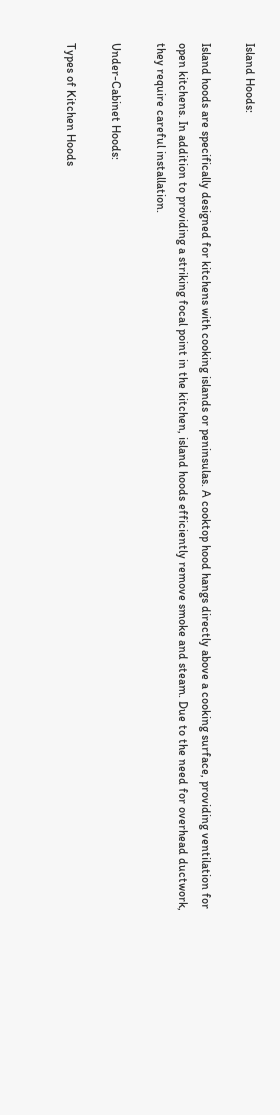Island Hoods:

Island hoods are specifically designed for kitchens with cooking islands or peninsulas. A cooktop hood hangs directly above a cooking surface, providing ventilation for open kitchens. In addition to providing a striking focal point in the kitchen, island hoods efficiently remove smoke and steam. Due to the need for overhead ductwork, they require careful installation.

Under-Cabinet Hoods:

Types of Kitchen Hoods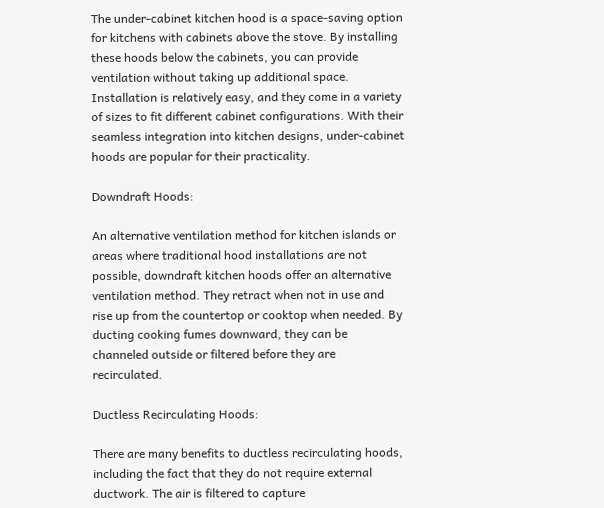The under-cabinet kitchen hood is a space-saving option for kitchens with cabinets above the stove. By installing these hoods below the cabinets, you can provide ventilation without taking up additional space. Installation is relatively easy, and they come in a variety of sizes to fit different cabinet configurations. With their seamless integration into kitchen designs, under-cabinet hoods are popular for their practicality.

Downdraft Hoods:

An alternative ventilation method for kitchen islands or areas where traditional hood installations are not possible, downdraft kitchen hoods offer an alternative ventilation method. They retract when not in use and rise up from the countertop or cooktop when needed. By ducting cooking fumes downward, they can be channeled outside or filtered before they are recirculated.

Ductless Recirculating Hoods:

There are many benefits to ductless recirculating hoods, including the fact that they do not require external ductwork. The air is filtered to capture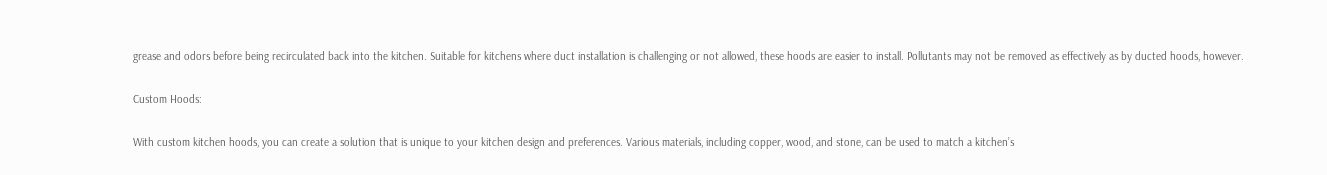grease and odors before being recirculated back into the kitchen. Suitable for kitchens where duct installation is challenging or not allowed, these hoods are easier to install. Pollutants may not be removed as effectively as by ducted hoods, however.

Custom Hoods:

With custom kitchen hoods, you can create a solution that is unique to your kitchen design and preferences. Various materials, including copper, wood, and stone, can be used to match a kitchen’s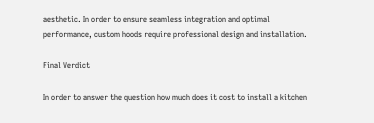aesthetic. In order to ensure seamless integration and optimal performance, custom hoods require professional design and installation.

Final Verdict

In order to answer the question how much does it cost to install a kitchen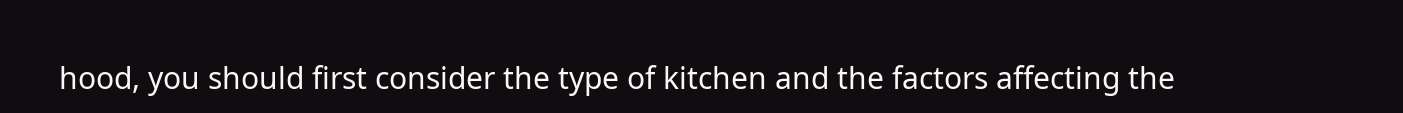hood, you should first consider the type of kitchen and the factors affecting the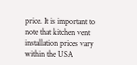price. It is important to note that kitchen vent installation prices vary within the USA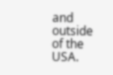and outside of the USA.